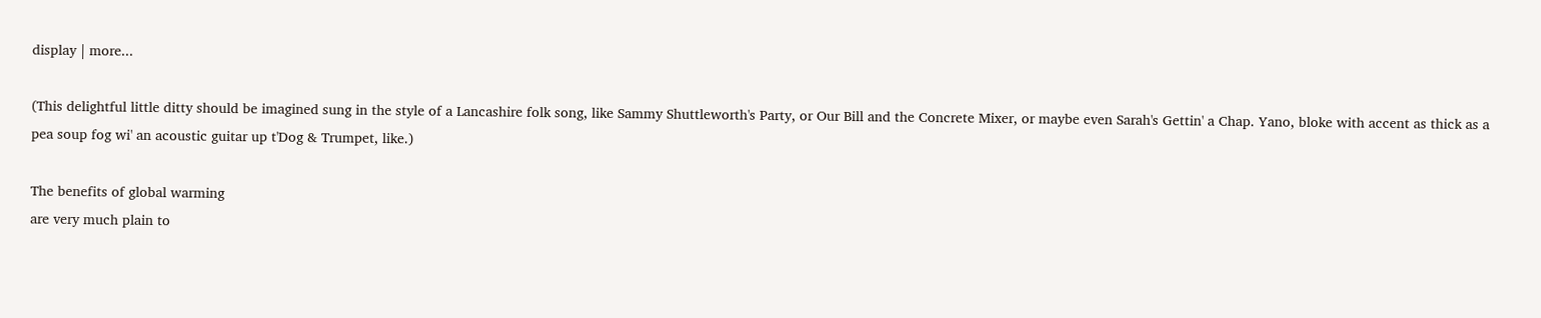display | more...

(This delightful little ditty should be imagined sung in the style of a Lancashire folk song, like Sammy Shuttleworth's Party, or Our Bill and the Concrete Mixer, or maybe even Sarah's Gettin' a Chap. Yano, bloke with accent as thick as a pea soup fog wi' an acoustic guitar up t'Dog & Trumpet, like.)

The benefits of global warming
are very much plain to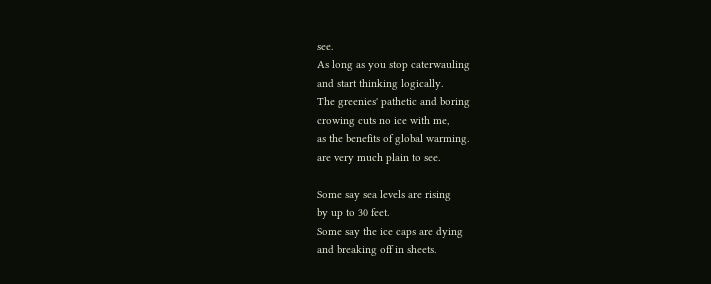see.
As long as you stop caterwauling
and start thinking logically.
The greenies' pathetic and boring
crowing cuts no ice with me,
as the benefits of global warming.
are very much plain to see.

Some say sea levels are rising
by up to 30 feet.
Some say the ice caps are dying
and breaking off in sheets.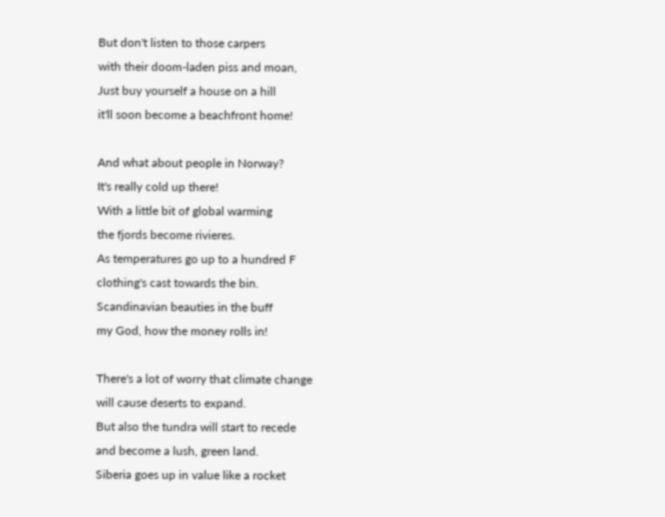But don't listen to those carpers
with their doom-laden piss and moan,
Just buy yourself a house on a hill
it'll soon become a beachfront home!

And what about people in Norway?
It's really cold up there!
With a little bit of global warming
the fjords become rivieres.
As temperatures go up to a hundred F
clothing's cast towards the bin.
Scandinavian beauties in the buff
my God, how the money rolls in!

There's a lot of worry that climate change
will cause deserts to expand.
But also the tundra will start to recede
and become a lush, green land.
Siberia goes up in value like a rocket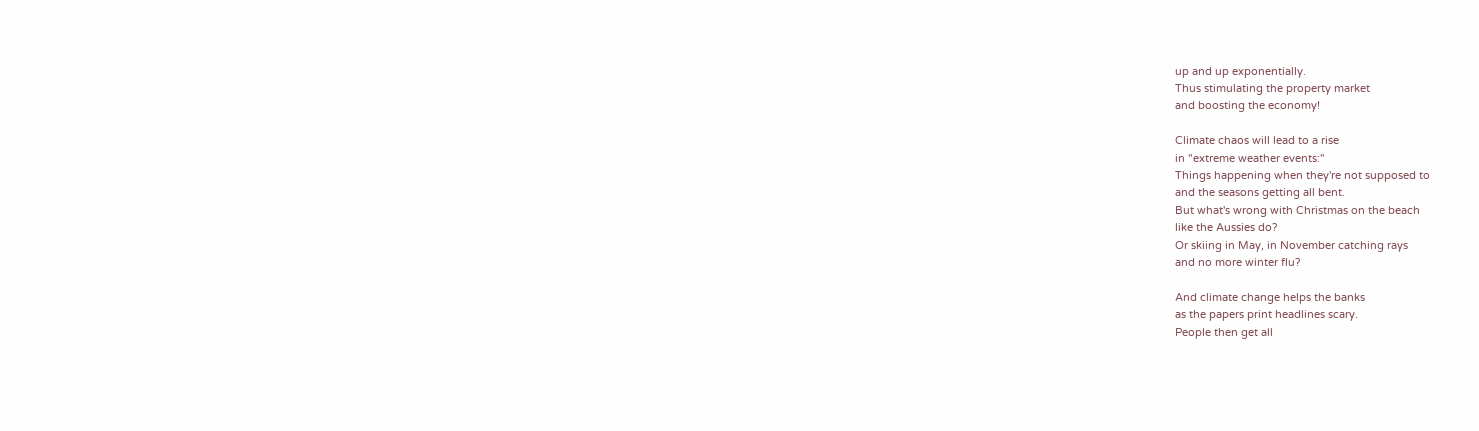up and up exponentially.
Thus stimulating the property market
and boosting the economy!

Climate chaos will lead to a rise
in "extreme weather events:"
Things happening when they're not supposed to
and the seasons getting all bent.
But what's wrong with Christmas on the beach
like the Aussies do?
Or skiing in May, in November catching rays
and no more winter flu?

And climate change helps the banks
as the papers print headlines scary.
People then get all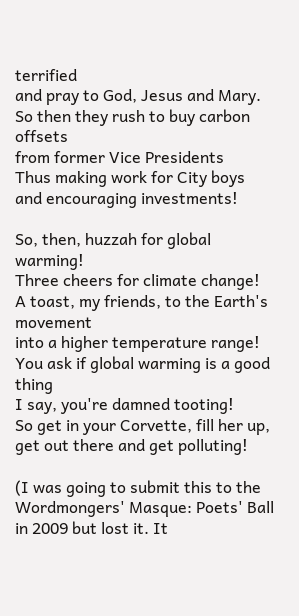terrified
and pray to God, Jesus and Mary.
So then they rush to buy carbon offsets
from former Vice Presidents
Thus making work for City boys
and encouraging investments!

So, then, huzzah for global warming!
Three cheers for climate change!
A toast, my friends, to the Earth's movement
into a higher temperature range!
You ask if global warming is a good thing
I say, you're damned tooting!
So get in your Corvette, fill her up,
get out there and get polluting!

(I was going to submit this to the Wordmongers' Masque: Poets' Ball in 2009 but lost it. It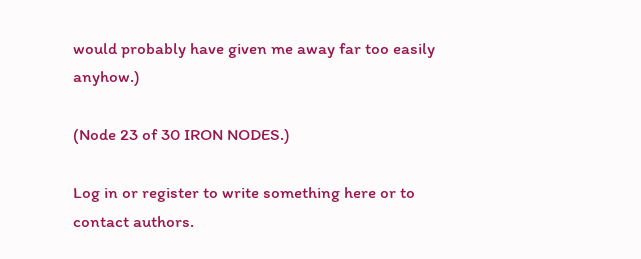would probably have given me away far too easily anyhow.)

(Node 23 of 30 IRON NODES.)

Log in or register to write something here or to contact authors.